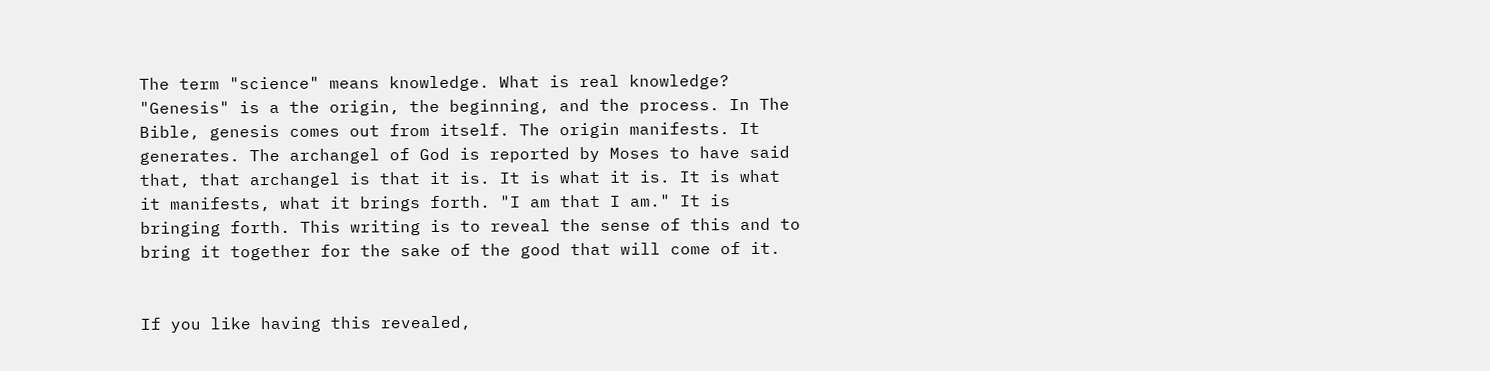The term "science" means knowledge. What is real knowledge? "Genesis" is a the origin, the beginning, and the process. In The Bible, genesis comes out from itself. The origin manifests. It generates. The archangel of God is reported by Moses to have said that, that archangel is that it is. It is what it is. It is what it manifests, what it brings forth. "I am that I am." It is bringing forth. This writing is to reveal the sense of this and to bring it together for the sake of the good that will come of it.


If you like having this revealed,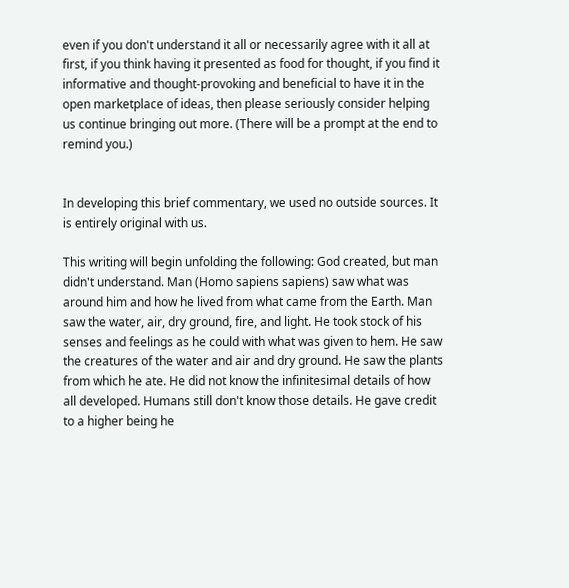even if you don't understand it all or necessarily agree with it all at first, if you think having it presented as food for thought, if you find it informative and thought-provoking and beneficial to have it in the open marketplace of ideas, then please seriously consider helping us continue bringing out more. (There will be a prompt at the end to remind you.)


In developing this brief commentary, we used no outside sources. It is entirely original with us.

This writing will begin unfolding the following: God created, but man didn't understand. Man (Homo sapiens sapiens) saw what was around him and how he lived from what came from the Earth. Man saw the water, air, dry ground, fire, and light. He took stock of his senses and feelings as he could with what was given to hem. He saw the creatures of the water and air and dry ground. He saw the plants from which he ate. He did not know the infinitesimal details of how all developed. Humans still don't know those details. He gave credit to a higher being he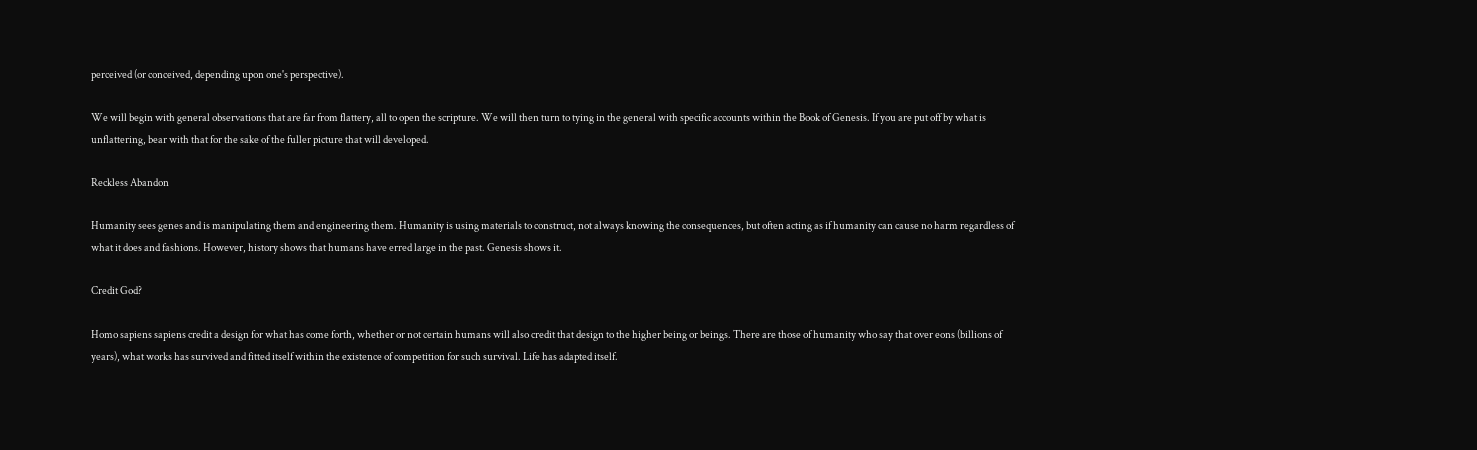perceived (or conceived, depending upon one's perspective).

We will begin with general observations that are far from flattery, all to open the scripture. We will then turn to tying in the general with specific accounts within the Book of Genesis. If you are put off by what is unflattering, bear with that for the sake of the fuller picture that will developed.

Reckless Abandon

Humanity sees genes and is manipulating them and engineering them. Humanity is using materials to construct, not always knowing the consequences, but often acting as if humanity can cause no harm regardless of what it does and fashions. However, history shows that humans have erred large in the past. Genesis shows it.

Credit God?

Homo sapiens sapiens credit a design for what has come forth, whether or not certain humans will also credit that design to the higher being or beings. There are those of humanity who say that over eons (billions of years), what works has survived and fitted itself within the existence of competition for such survival. Life has adapted itself.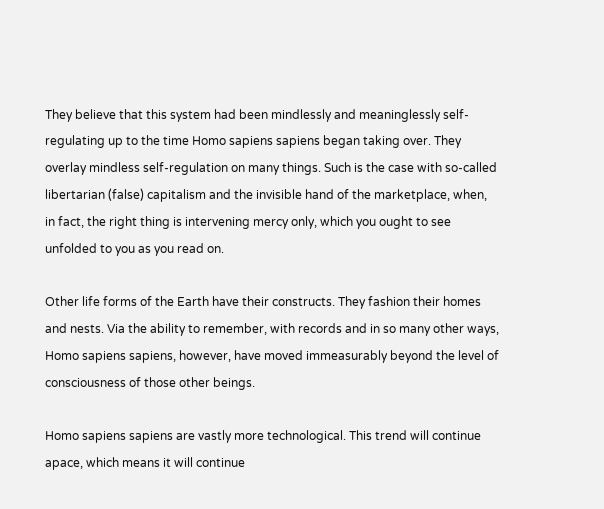They believe that this system had been mindlessly and meaninglessly self-regulating up to the time Homo sapiens sapiens began taking over. They overlay mindless self-regulation on many things. Such is the case with so-called libertarian (false) capitalism and the invisible hand of the marketplace, when, in fact, the right thing is intervening mercy only, which you ought to see unfolded to you as you read on.

Other life forms of the Earth have their constructs. They fashion their homes and nests. Via the ability to remember, with records and in so many other ways, Homo sapiens sapiens, however, have moved immeasurably beyond the level of consciousness of those other beings.

Homo sapiens sapiens are vastly more technological. This trend will continue apace, which means it will continue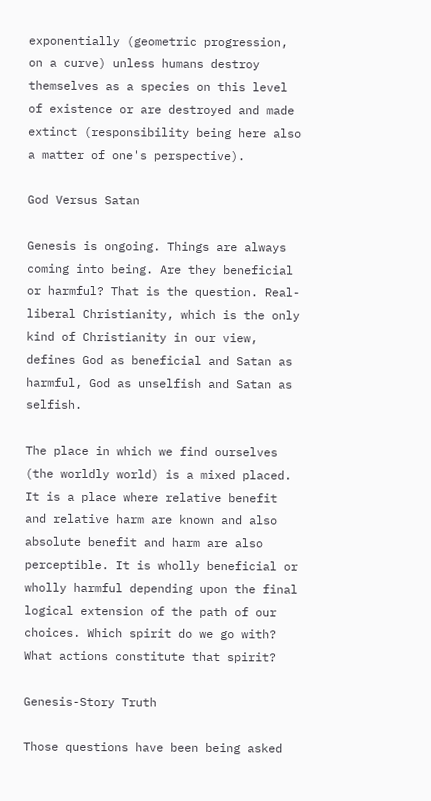exponentially (geometric progression, on a curve) unless humans destroy themselves as a species on this level of existence or are destroyed and made extinct (responsibility being here also a matter of one's perspective).

God Versus Satan

Genesis is ongoing. Things are always coming into being. Are they beneficial or harmful? That is the question. Real-liberal Christianity, which is the only kind of Christianity in our view, defines God as beneficial and Satan as harmful, God as unselfish and Satan as selfish.

The place in which we find ourselves (the worldly world) is a mixed placed. It is a place where relative benefit and relative harm are known and also absolute benefit and harm are also perceptible. It is wholly beneficial or wholly harmful depending upon the final logical extension of the path of our choices. Which spirit do we go with? What actions constitute that spirit?

Genesis-Story Truth

Those questions have been being asked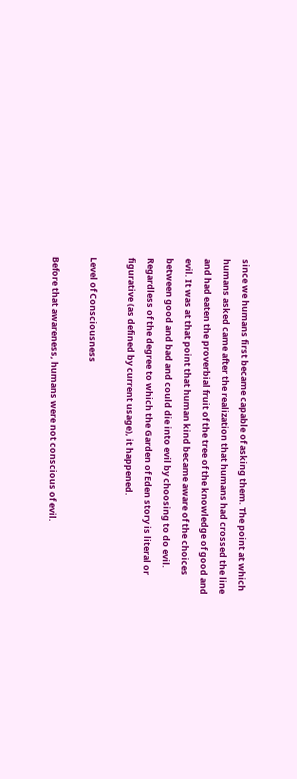since we humans first became capable of asking them. The point at which humans asked came after the realization that humans had crossed the line and had eaten the proverbial fruit of the tree of the knowledge of good and evil. It was at that point that human kind became aware of the choices between good and bad and could die into evil by choosing to do evil. Regardless of the degree to which the Garden of Eden story is literal or figurative (as defined by current usage), it happened.

Level of Consciousness

Before that awareness, humans were not conscious of evil.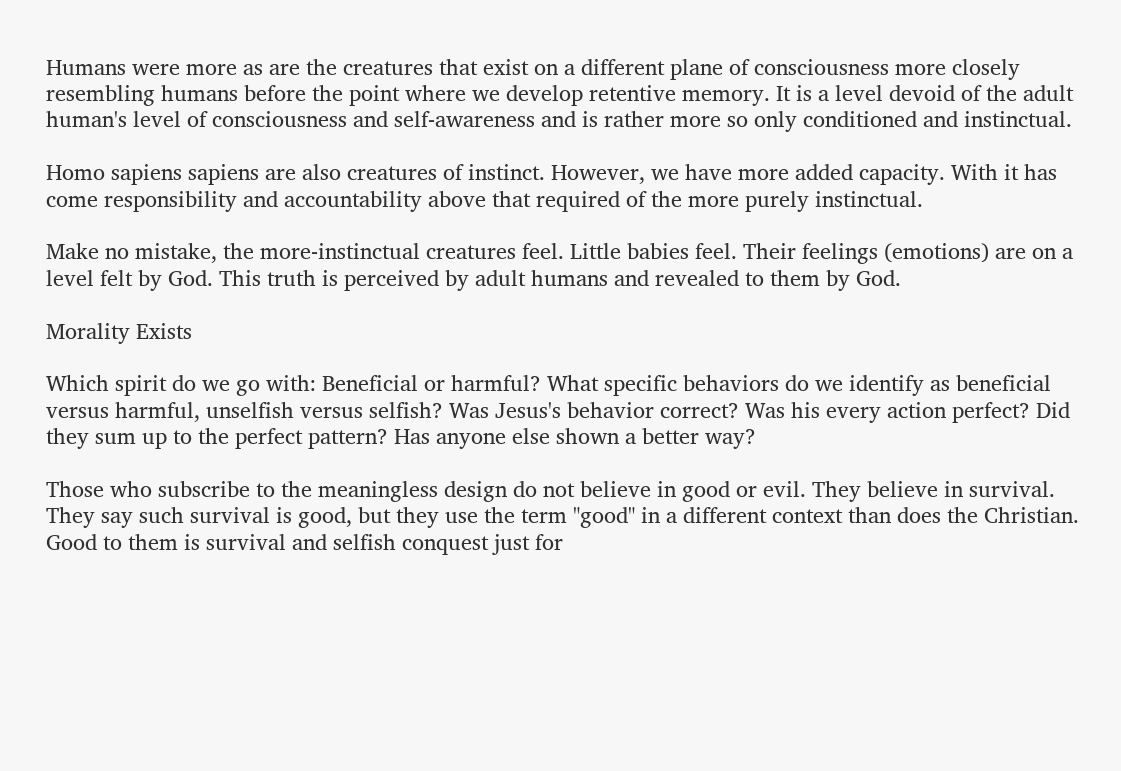Humans were more as are the creatures that exist on a different plane of consciousness more closely resembling humans before the point where we develop retentive memory. It is a level devoid of the adult human's level of consciousness and self-awareness and is rather more so only conditioned and instinctual.

Homo sapiens sapiens are also creatures of instinct. However, we have more added capacity. With it has come responsibility and accountability above that required of the more purely instinctual.

Make no mistake, the more-instinctual creatures feel. Little babies feel. Their feelings (emotions) are on a level felt by God. This truth is perceived by adult humans and revealed to them by God.

Morality Exists

Which spirit do we go with: Beneficial or harmful? What specific behaviors do we identify as beneficial versus harmful, unselfish versus selfish? Was Jesus's behavior correct? Was his every action perfect? Did they sum up to the perfect pattern? Has anyone else shown a better way?

Those who subscribe to the meaningless design do not believe in good or evil. They believe in survival. They say such survival is good, but they use the term "good" in a different context than does the Christian. Good to them is survival and selfish conquest just for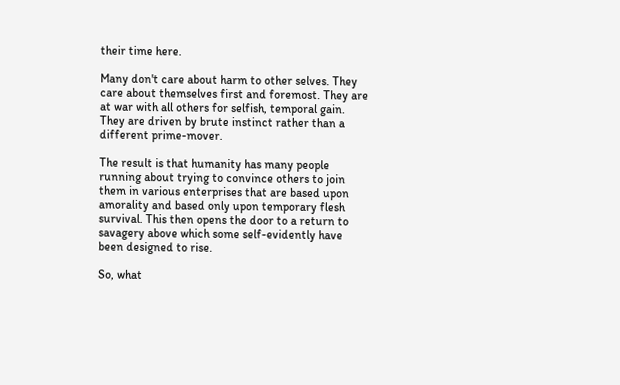their time here.

Many don't care about harm to other selves. They care about themselves first and foremost. They are at war with all others for selfish, temporal gain. They are driven by brute instinct rather than a different prime-mover.

The result is that humanity has many people running about trying to convince others to join them in various enterprises that are based upon amorality and based only upon temporary flesh survival. This then opens the door to a return to savagery above which some self-evidently have been designed to rise.

So, what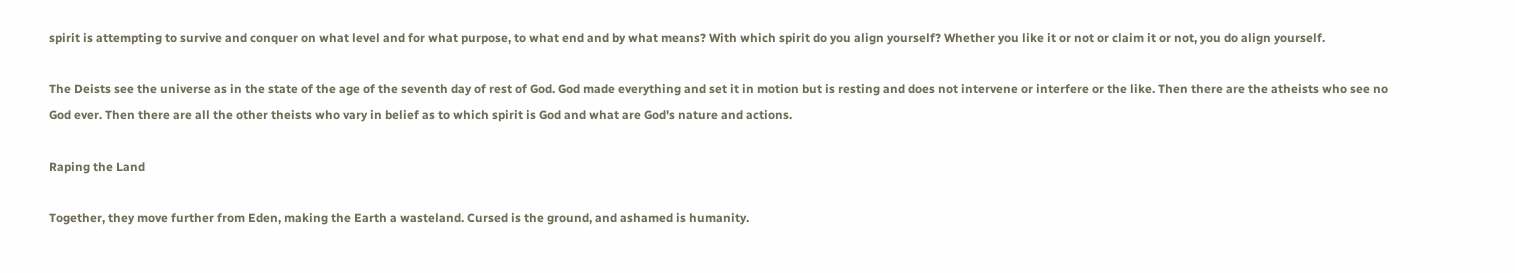spirit is attempting to survive and conquer on what level and for what purpose, to what end and by what means? With which spirit do you align yourself? Whether you like it or not or claim it or not, you do align yourself.

The Deists see the universe as in the state of the age of the seventh day of rest of God. God made everything and set it in motion but is resting and does not intervene or interfere or the like. Then there are the atheists who see no God ever. Then there are all the other theists who vary in belief as to which spirit is God and what are God's nature and actions.

Raping the Land

Together, they move further from Eden, making the Earth a wasteland. Cursed is the ground, and ashamed is humanity.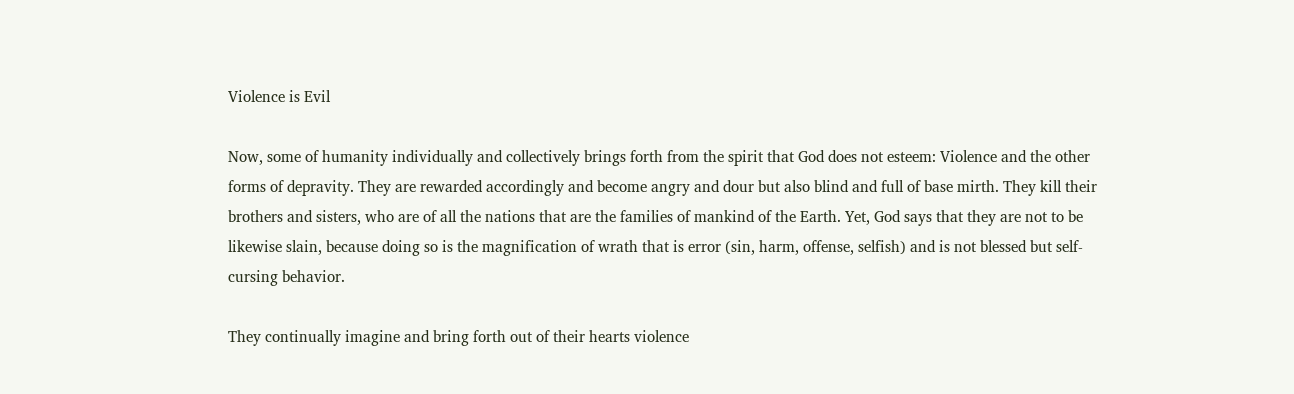Violence is Evil

Now, some of humanity individually and collectively brings forth from the spirit that God does not esteem: Violence and the other forms of depravity. They are rewarded accordingly and become angry and dour but also blind and full of base mirth. They kill their brothers and sisters, who are of all the nations that are the families of mankind of the Earth. Yet, God says that they are not to be likewise slain, because doing so is the magnification of wrath that is error (sin, harm, offense, selfish) and is not blessed but self-cursing behavior.

They continually imagine and bring forth out of their hearts violence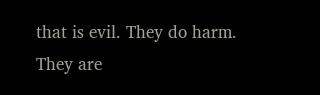that is evil. They do harm. They are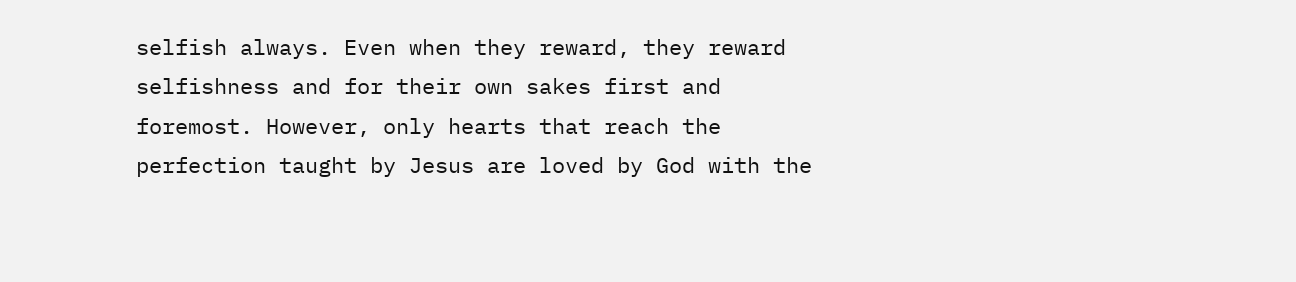selfish always. Even when they reward, they reward selfishness and for their own sakes first and foremost. However, only hearts that reach the perfection taught by Jesus are loved by God with the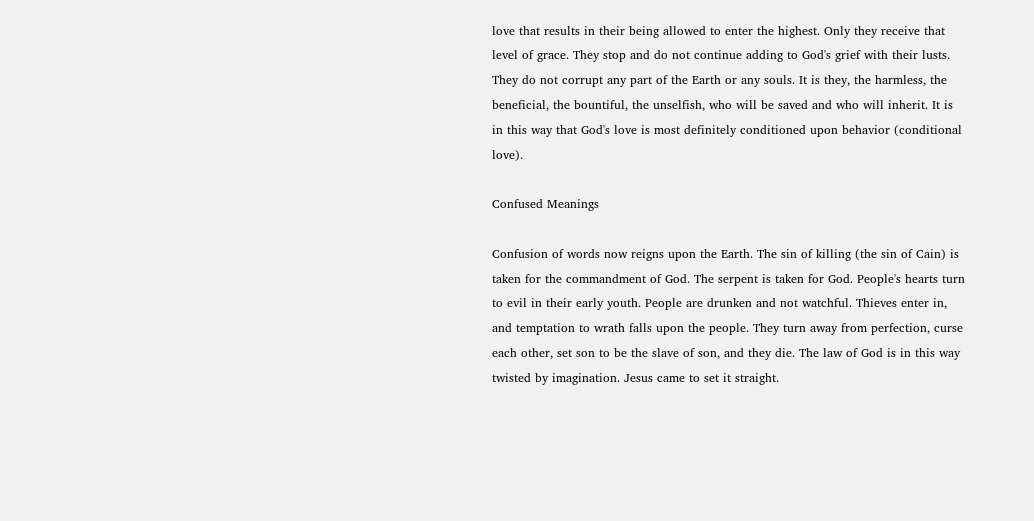love that results in their being allowed to enter the highest. Only they receive that level of grace. They stop and do not continue adding to God's grief with their lusts. They do not corrupt any part of the Earth or any souls. It is they, the harmless, the beneficial, the bountiful, the unselfish, who will be saved and who will inherit. It is in this way that God's love is most definitely conditioned upon behavior (conditional love).

Confused Meanings

Confusion of words now reigns upon the Earth. The sin of killing (the sin of Cain) is taken for the commandment of God. The serpent is taken for God. People's hearts turn to evil in their early youth. People are drunken and not watchful. Thieves enter in, and temptation to wrath falls upon the people. They turn away from perfection, curse each other, set son to be the slave of son, and they die. The law of God is in this way twisted by imagination. Jesus came to set it straight.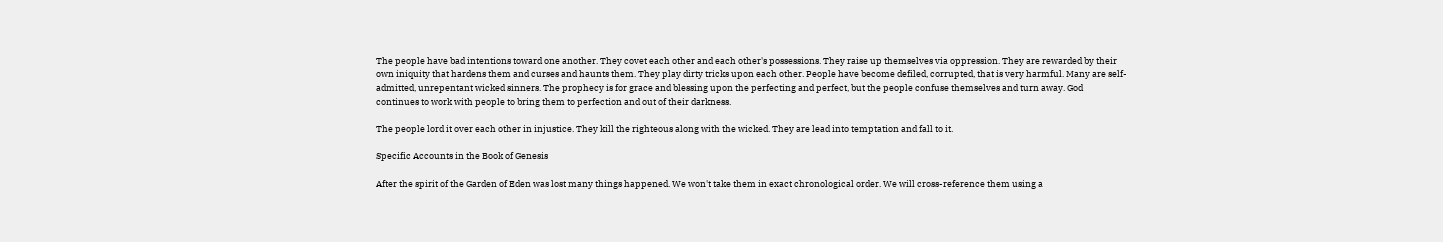The people have bad intentions toward one another. They covet each other and each other's possessions. They raise up themselves via oppression. They are rewarded by their own iniquity that hardens them and curses and haunts them. They play dirty tricks upon each other. People have become defiled, corrupted, that is very harmful. Many are self-admitted, unrepentant wicked sinners. The prophecy is for grace and blessing upon the perfecting and perfect, but the people confuse themselves and turn away. God continues to work with people to bring them to perfection and out of their darkness.

The people lord it over each other in injustice. They kill the righteous along with the wicked. They are lead into temptation and fall to it.

Specific Accounts in the Book of Genesis

After the spirit of the Garden of Eden was lost many things happened. We won't take them in exact chronological order. We will cross-reference them using a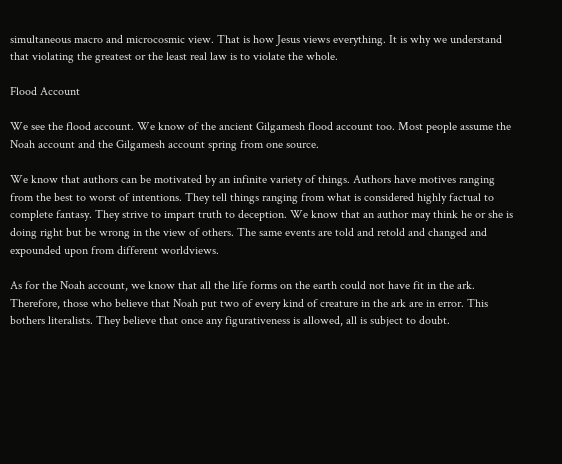simultaneous macro and microcosmic view. That is how Jesus views everything. It is why we understand that violating the greatest or the least real law is to violate the whole.

Flood Account

We see the flood account. We know of the ancient Gilgamesh flood account too. Most people assume the Noah account and the Gilgamesh account spring from one source.

We know that authors can be motivated by an infinite variety of things. Authors have motives ranging from the best to worst of intentions. They tell things ranging from what is considered highly factual to complete fantasy. They strive to impart truth to deception. We know that an author may think he or she is doing right but be wrong in the view of others. The same events are told and retold and changed and expounded upon from different worldviews.

As for the Noah account, we know that all the life forms on the earth could not have fit in the ark. Therefore, those who believe that Noah put two of every kind of creature in the ark are in error. This bothers literalists. They believe that once any figurativeness is allowed, all is subject to doubt.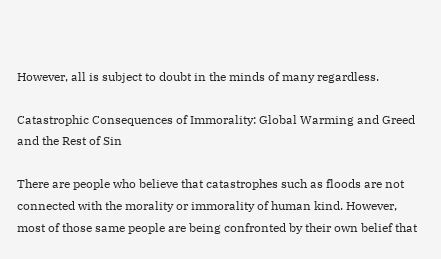However, all is subject to doubt in the minds of many regardless.

Catastrophic Consequences of Immorality: Global Warming and Greed and the Rest of Sin

There are people who believe that catastrophes such as floods are not connected with the morality or immorality of human kind. However, most of those same people are being confronted by their own belief that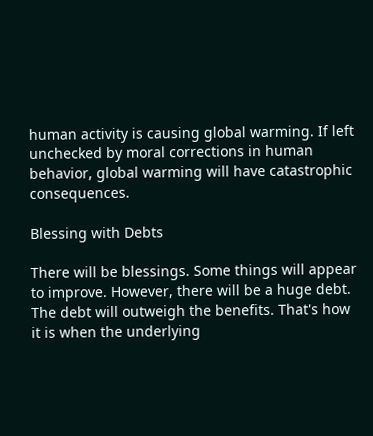human activity is causing global warming. If left unchecked by moral corrections in human behavior, global warming will have catastrophic consequences.

Blessing with Debts

There will be blessings. Some things will appear to improve. However, there will be a huge debt. The debt will outweigh the benefits. That's how it is when the underlying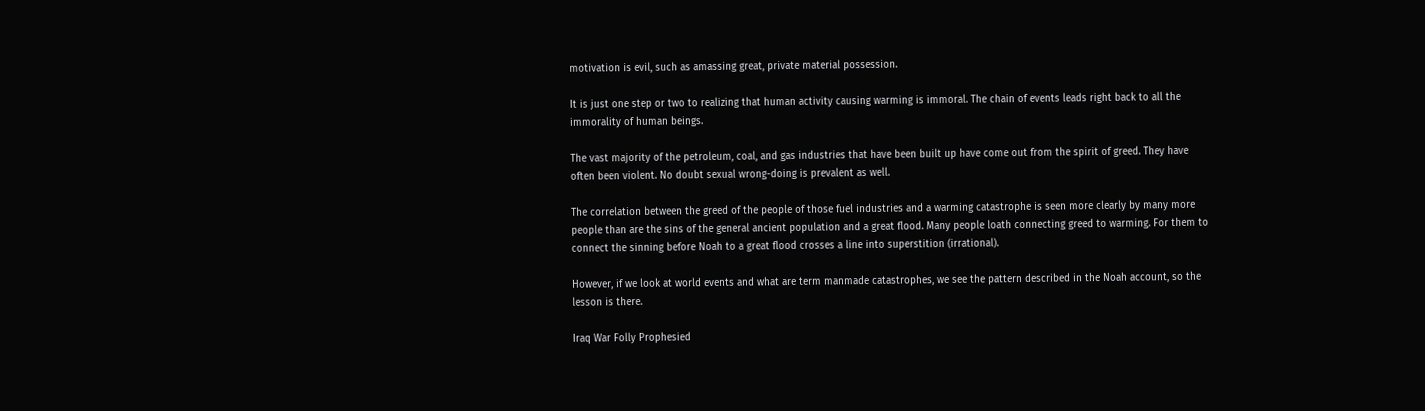motivation is evil, such as amassing great, private material possession.

It is just one step or two to realizing that human activity causing warming is immoral. The chain of events leads right back to all the immorality of human beings.

The vast majority of the petroleum, coal, and gas industries that have been built up have come out from the spirit of greed. They have often been violent. No doubt sexual wrong-doing is prevalent as well.

The correlation between the greed of the people of those fuel industries and a warming catastrophe is seen more clearly by many more people than are the sins of the general ancient population and a great flood. Many people loath connecting greed to warming. For them to connect the sinning before Noah to a great flood crosses a line into superstition (irrational).

However, if we look at world events and what are term manmade catastrophes, we see the pattern described in the Noah account, so the lesson is there.

Iraq War Folly Prophesied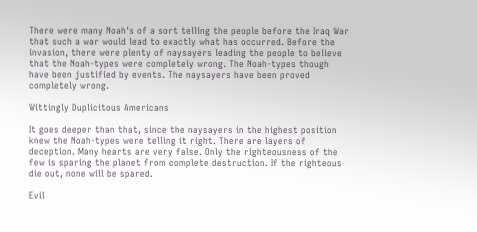There were many Noah's of a sort telling the people before the Iraq War that such a war would lead to exactly what has occurred. Before the invasion, there were plenty of naysayers leading the people to believe that the Noah-types were completely wrong. The Noah-types though have been justified by events. The naysayers have been proved completely wrong.

Wittingly Duplicitous Americans

It goes deeper than that, since the naysayers in the highest position knew the Noah-types were telling it right. There are layers of deception. Many hearts are very false. Only the righteousness of the few is sparing the planet from complete destruction. If the righteous die out, none will be spared.

Evil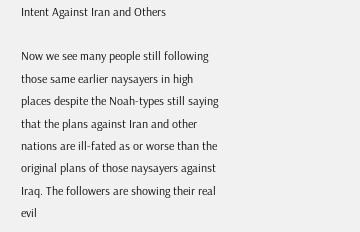Intent Against Iran and Others

Now we see many people still following those same earlier naysayers in high places despite the Noah-types still saying that the plans against Iran and other nations are ill-fated as or worse than the original plans of those naysayers against Iraq. The followers are showing their real evil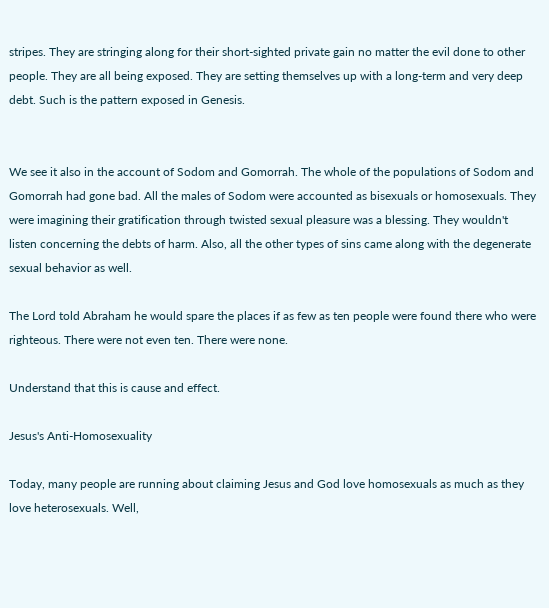stripes. They are stringing along for their short-sighted private gain no matter the evil done to other people. They are all being exposed. They are setting themselves up with a long-term and very deep debt. Such is the pattern exposed in Genesis.


We see it also in the account of Sodom and Gomorrah. The whole of the populations of Sodom and Gomorrah had gone bad. All the males of Sodom were accounted as bisexuals or homosexuals. They were imagining their gratification through twisted sexual pleasure was a blessing. They wouldn't listen concerning the debts of harm. Also, all the other types of sins came along with the degenerate sexual behavior as well.

The Lord told Abraham he would spare the places if as few as ten people were found there who were righteous. There were not even ten. There were none.

Understand that this is cause and effect.

Jesus's Anti-Homosexuality

Today, many people are running about claiming Jesus and God love homosexuals as much as they love heterosexuals. Well,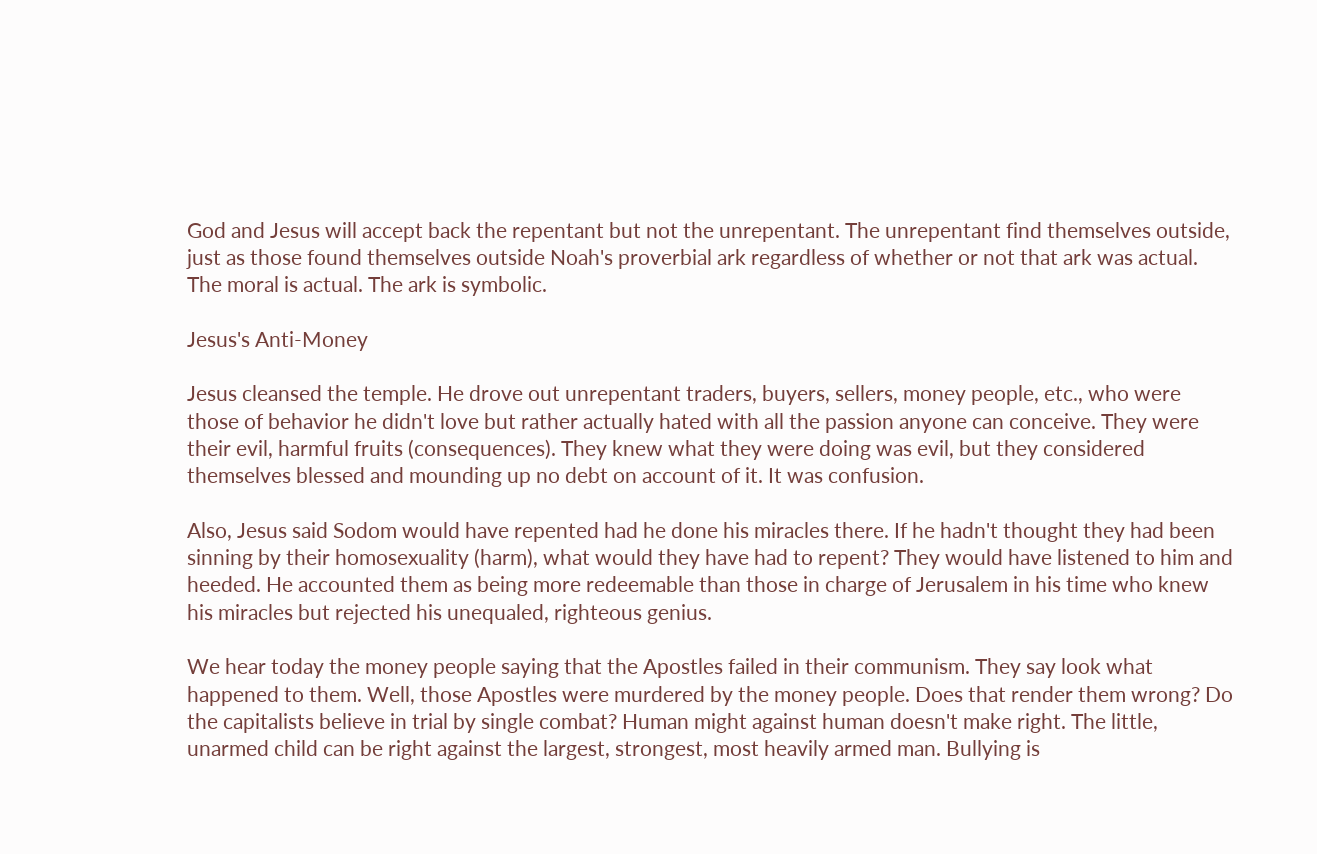God and Jesus will accept back the repentant but not the unrepentant. The unrepentant find themselves outside, just as those found themselves outside Noah's proverbial ark regardless of whether or not that ark was actual. The moral is actual. The ark is symbolic.

Jesus's Anti-Money

Jesus cleansed the temple. He drove out unrepentant traders, buyers, sellers, money people, etc., who were those of behavior he didn't love but rather actually hated with all the passion anyone can conceive. They were their evil, harmful fruits (consequences). They knew what they were doing was evil, but they considered themselves blessed and mounding up no debt on account of it. It was confusion.

Also, Jesus said Sodom would have repented had he done his miracles there. If he hadn't thought they had been sinning by their homosexuality (harm), what would they have had to repent? They would have listened to him and heeded. He accounted them as being more redeemable than those in charge of Jerusalem in his time who knew his miracles but rejected his unequaled, righteous genius.

We hear today the money people saying that the Apostles failed in their communism. They say look what happened to them. Well, those Apostles were murdered by the money people. Does that render them wrong? Do the capitalists believe in trial by single combat? Human might against human doesn't make right. The little, unarmed child can be right against the largest, strongest, most heavily armed man. Bullying is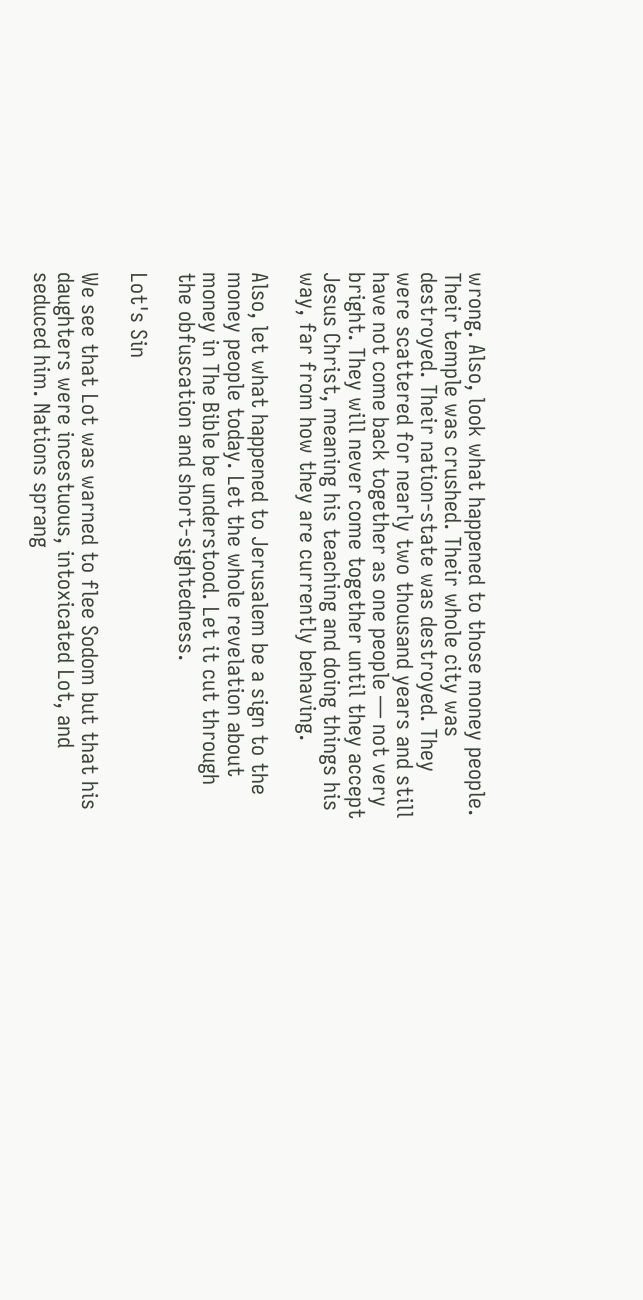wrong. Also, look what happened to those money people. Their temple was crushed. Their whole city was destroyed. Their nation-state was destroyed. They were scattered for nearly two thousand years and still have not come back together as one people — not very bright. They will never come together until they accept Jesus Christ, meaning his teaching and doing things his way, far from how they are currently behaving.

Also, let what happened to Jerusalem be a sign to the money people today. Let the whole revelation about money in The Bible be understood. Let it cut through the obfuscation and short-sightedness.

Lot's Sin

We see that Lot was warned to flee Sodom but that his daughters were incestuous, intoxicated Lot, and seduced him. Nations sprang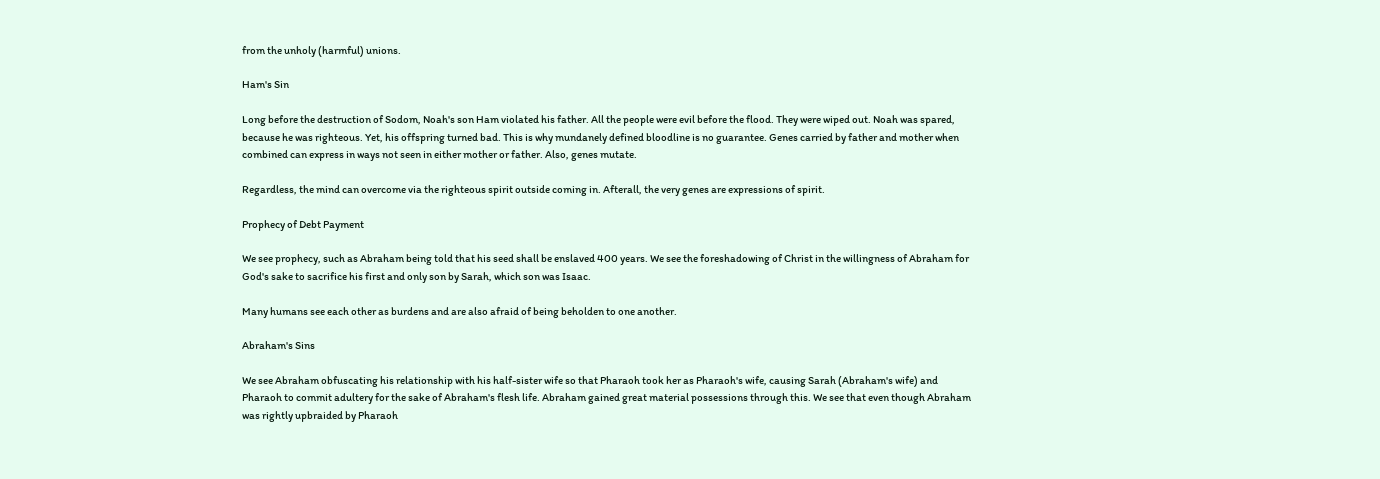from the unholy (harmful) unions.

Ham's Sin

Long before the destruction of Sodom, Noah's son Ham violated his father. All the people were evil before the flood. They were wiped out. Noah was spared, because he was righteous. Yet, his offspring turned bad. This is why mundanely defined bloodline is no guarantee. Genes carried by father and mother when combined can express in ways not seen in either mother or father. Also, genes mutate.

Regardless, the mind can overcome via the righteous spirit outside coming in. Afterall, the very genes are expressions of spirit.

Prophecy of Debt Payment

We see prophecy, such as Abraham being told that his seed shall be enslaved 400 years. We see the foreshadowing of Christ in the willingness of Abraham for God's sake to sacrifice his first and only son by Sarah, which son was Isaac.

Many humans see each other as burdens and are also afraid of being beholden to one another.

Abraham's Sins

We see Abraham obfuscating his relationship with his half-sister wife so that Pharaoh took her as Pharaoh's wife, causing Sarah (Abraham's wife) and Pharaoh to commit adultery for the sake of Abraham's flesh life. Abraham gained great material possessions through this. We see that even though Abraham was rightly upbraided by Pharaoh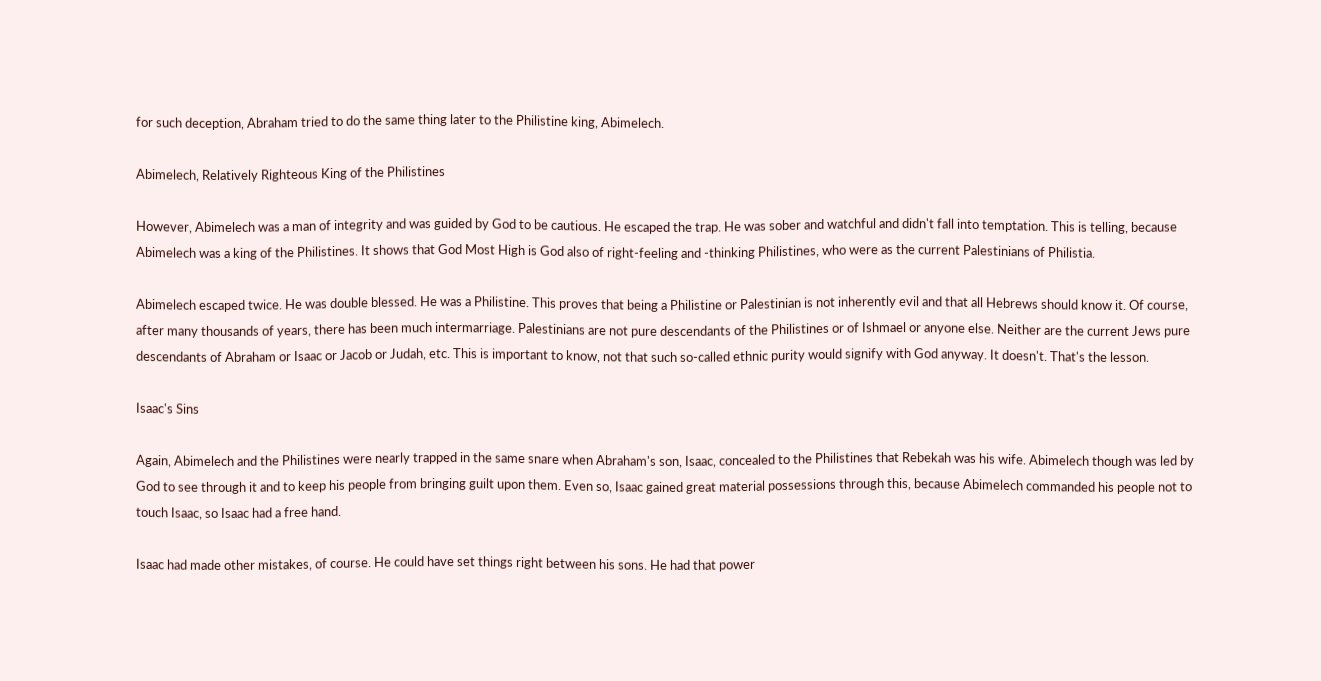for such deception, Abraham tried to do the same thing later to the Philistine king, Abimelech.

Abimelech, Relatively Righteous King of the Philistines

However, Abimelech was a man of integrity and was guided by God to be cautious. He escaped the trap. He was sober and watchful and didn't fall into temptation. This is telling, because Abimelech was a king of the Philistines. It shows that God Most High is God also of right-feeling and -thinking Philistines, who were as the current Palestinians of Philistia.

Abimelech escaped twice. He was double blessed. He was a Philistine. This proves that being a Philistine or Palestinian is not inherently evil and that all Hebrews should know it. Of course, after many thousands of years, there has been much intermarriage. Palestinians are not pure descendants of the Philistines or of Ishmael or anyone else. Neither are the current Jews pure descendants of Abraham or Isaac or Jacob or Judah, etc. This is important to know, not that such so-called ethnic purity would signify with God anyway. It doesn't. That's the lesson.

Isaac's Sins

Again, Abimelech and the Philistines were nearly trapped in the same snare when Abraham's son, Isaac, concealed to the Philistines that Rebekah was his wife. Abimelech though was led by God to see through it and to keep his people from bringing guilt upon them. Even so, Isaac gained great material possessions through this, because Abimelech commanded his people not to touch Isaac, so Isaac had a free hand.

Isaac had made other mistakes, of course. He could have set things right between his sons. He had that power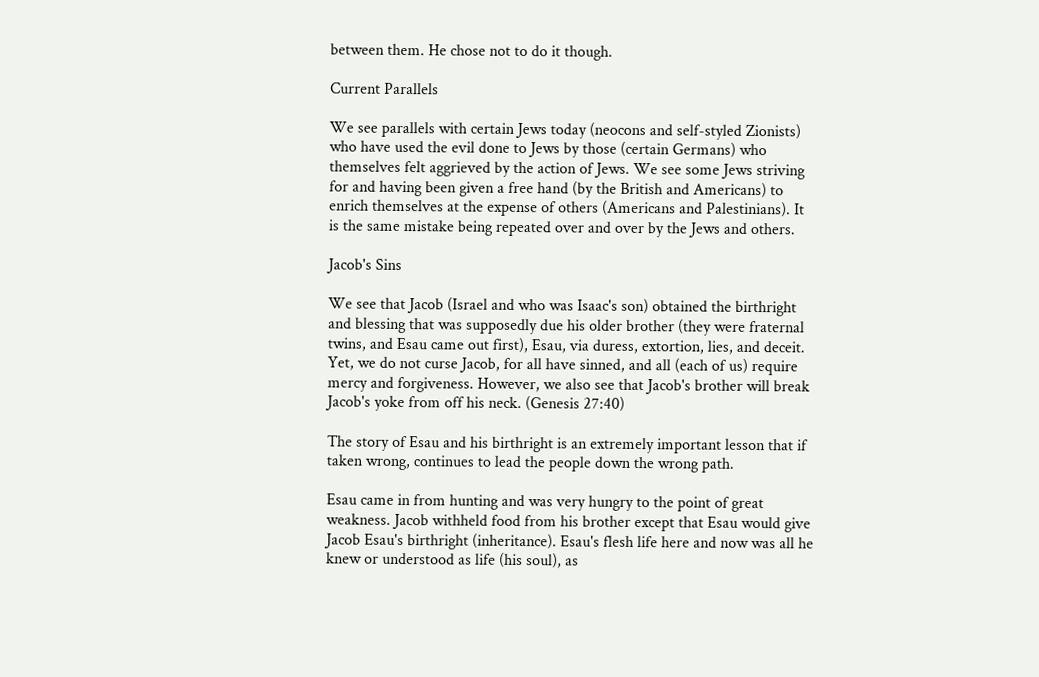between them. He chose not to do it though.

Current Parallels

We see parallels with certain Jews today (neocons and self-styled Zionists) who have used the evil done to Jews by those (certain Germans) who themselves felt aggrieved by the action of Jews. We see some Jews striving for and having been given a free hand (by the British and Americans) to enrich themselves at the expense of others (Americans and Palestinians). It is the same mistake being repeated over and over by the Jews and others.

Jacob's Sins

We see that Jacob (Israel and who was Isaac's son) obtained the birthright and blessing that was supposedly due his older brother (they were fraternal twins, and Esau came out first), Esau, via duress, extortion, lies, and deceit. Yet, we do not curse Jacob, for all have sinned, and all (each of us) require mercy and forgiveness. However, we also see that Jacob's brother will break Jacob's yoke from off his neck. (Genesis 27:40)

The story of Esau and his birthright is an extremely important lesson that if taken wrong, continues to lead the people down the wrong path.

Esau came in from hunting and was very hungry to the point of great weakness. Jacob withheld food from his brother except that Esau would give Jacob Esau's birthright (inheritance). Esau's flesh life here and now was all he knew or understood as life (his soul), as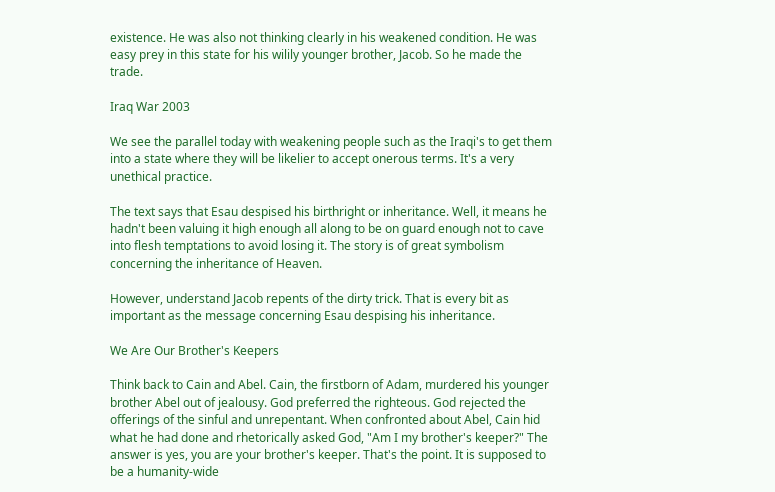existence. He was also not thinking clearly in his weakened condition. He was easy prey in this state for his wilily younger brother, Jacob. So he made the trade.

Iraq War 2003

We see the parallel today with weakening people such as the Iraqi's to get them into a state where they will be likelier to accept onerous terms. It's a very unethical practice.

The text says that Esau despised his birthright or inheritance. Well, it means he hadn't been valuing it high enough all along to be on guard enough not to cave into flesh temptations to avoid losing it. The story is of great symbolism concerning the inheritance of Heaven.

However, understand Jacob repents of the dirty trick. That is every bit as important as the message concerning Esau despising his inheritance.

We Are Our Brother's Keepers

Think back to Cain and Abel. Cain, the firstborn of Adam, murdered his younger brother Abel out of jealousy. God preferred the righteous. God rejected the offerings of the sinful and unrepentant. When confronted about Abel, Cain hid what he had done and rhetorically asked God, "Am I my brother's keeper?" The answer is yes, you are your brother's keeper. That's the point. It is supposed to be a humanity-wide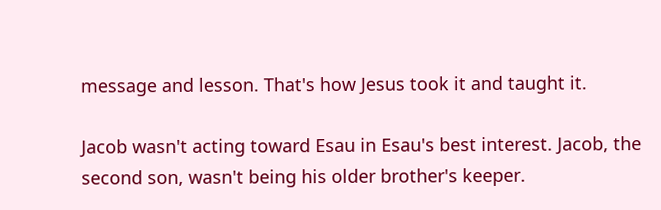message and lesson. That's how Jesus took it and taught it.

Jacob wasn't acting toward Esau in Esau's best interest. Jacob, the second son, wasn't being his older brother's keeper.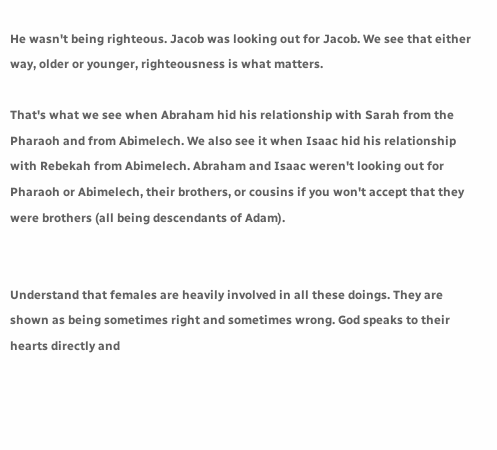He wasn't being righteous. Jacob was looking out for Jacob. We see that either way, older or younger, righteousness is what matters.

That's what we see when Abraham hid his relationship with Sarah from the Pharaoh and from Abimelech. We also see it when Isaac hid his relationship with Rebekah from Abimelech. Abraham and Isaac weren't looking out for Pharaoh or Abimelech, their brothers, or cousins if you won't accept that they were brothers (all being descendants of Adam).


Understand that females are heavily involved in all these doings. They are shown as being sometimes right and sometimes wrong. God speaks to their hearts directly and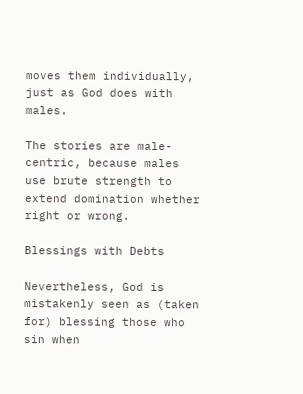moves them individually, just as God does with males.

The stories are male-centric, because males use brute strength to extend domination whether right or wrong.

Blessings with Debts

Nevertheless, God is mistakenly seen as (taken for) blessing those who sin when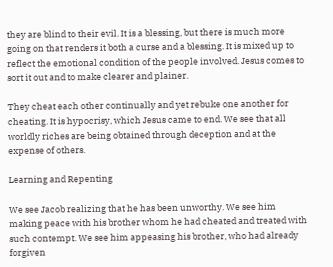they are blind to their evil. It is a blessing, but there is much more going on that renders it both a curse and a blessing. It is mixed up to reflect the emotional condition of the people involved. Jesus comes to sort it out and to make clearer and plainer.

They cheat each other continually and yet rebuke one another for cheating. It is hypocrisy, which Jesus came to end. We see that all worldly riches are being obtained through deception and at the expense of others.

Learning and Repenting

We see Jacob realizing that he has been unworthy. We see him making peace with his brother whom he had cheated and treated with such contempt. We see him appeasing his brother, who had already forgiven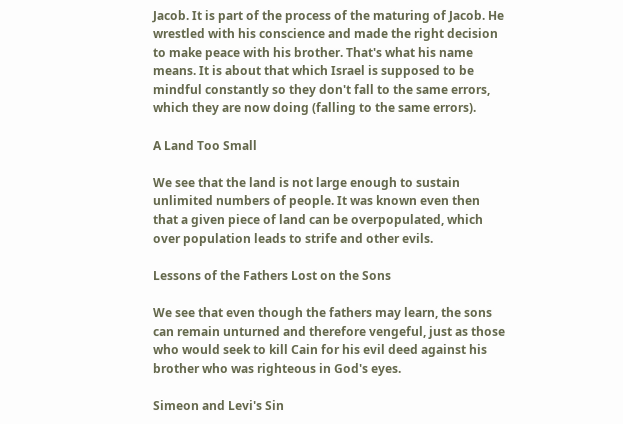Jacob. It is part of the process of the maturing of Jacob. He wrestled with his conscience and made the right decision to make peace with his brother. That's what his name means. It is about that which Israel is supposed to be mindful constantly so they don't fall to the same errors, which they are now doing (falling to the same errors).

A Land Too Small

We see that the land is not large enough to sustain unlimited numbers of people. It was known even then that a given piece of land can be overpopulated, which over population leads to strife and other evils.

Lessons of the Fathers Lost on the Sons

We see that even though the fathers may learn, the sons can remain unturned and therefore vengeful, just as those who would seek to kill Cain for his evil deed against his brother who was righteous in God's eyes.

Simeon and Levi's Sin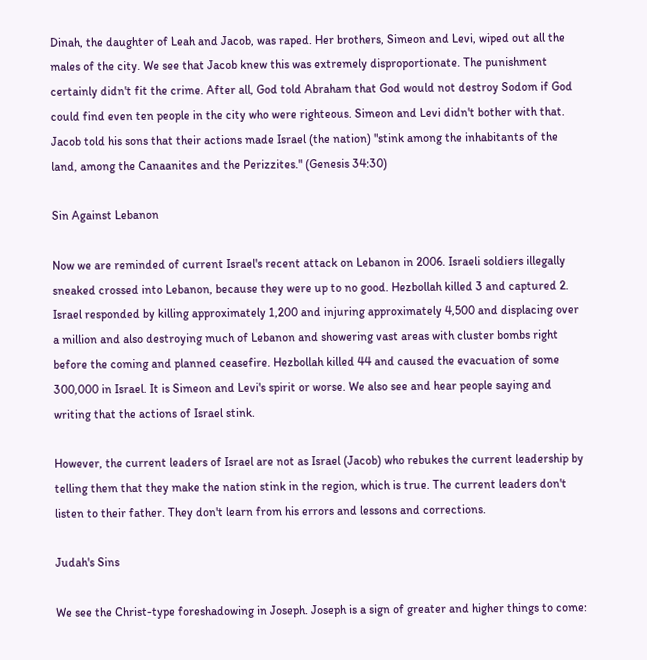Dinah, the daughter of Leah and Jacob, was raped. Her brothers, Simeon and Levi, wiped out all the males of the city. We see that Jacob knew this was extremely disproportionate. The punishment certainly didn't fit the crime. After all, God told Abraham that God would not destroy Sodom if God could find even ten people in the city who were righteous. Simeon and Levi didn't bother with that. Jacob told his sons that their actions made Israel (the nation) "stink among the inhabitants of the land, among the Canaanites and the Perizzites." (Genesis 34:30)

Sin Against Lebanon

Now we are reminded of current Israel's recent attack on Lebanon in 2006. Israeli soldiers illegally sneaked crossed into Lebanon, because they were up to no good. Hezbollah killed 3 and captured 2. Israel responded by killing approximately 1,200 and injuring approximately 4,500 and displacing over a million and also destroying much of Lebanon and showering vast areas with cluster bombs right before the coming and planned ceasefire. Hezbollah killed 44 and caused the evacuation of some 300,000 in Israel. It is Simeon and Levi's spirit or worse. We also see and hear people saying and writing that the actions of Israel stink.

However, the current leaders of Israel are not as Israel (Jacob) who rebukes the current leadership by telling them that they make the nation stink in the region, which is true. The current leaders don't listen to their father. They don't learn from his errors and lessons and corrections.

Judah's Sins

We see the Christ-type foreshadowing in Joseph. Joseph is a sign of greater and higher things to come: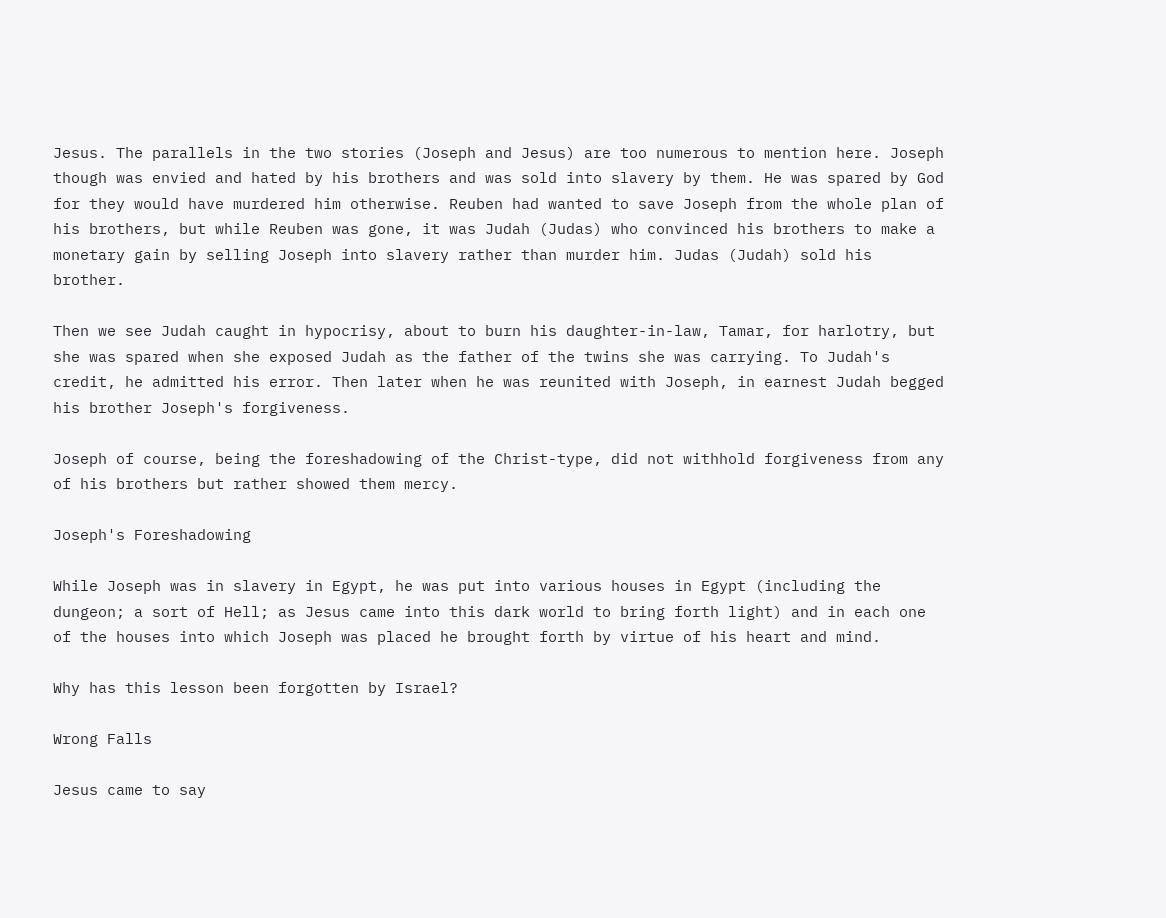Jesus. The parallels in the two stories (Joseph and Jesus) are too numerous to mention here. Joseph though was envied and hated by his brothers and was sold into slavery by them. He was spared by God for they would have murdered him otherwise. Reuben had wanted to save Joseph from the whole plan of his brothers, but while Reuben was gone, it was Judah (Judas) who convinced his brothers to make a monetary gain by selling Joseph into slavery rather than murder him. Judas (Judah) sold his brother.

Then we see Judah caught in hypocrisy, about to burn his daughter-in-law, Tamar, for harlotry, but she was spared when she exposed Judah as the father of the twins she was carrying. To Judah's credit, he admitted his error. Then later when he was reunited with Joseph, in earnest Judah begged his brother Joseph's forgiveness.

Joseph of course, being the foreshadowing of the Christ-type, did not withhold forgiveness from any of his brothers but rather showed them mercy.

Joseph's Foreshadowing

While Joseph was in slavery in Egypt, he was put into various houses in Egypt (including the dungeon; a sort of Hell; as Jesus came into this dark world to bring forth light) and in each one of the houses into which Joseph was placed he brought forth by virtue of his heart and mind.

Why has this lesson been forgotten by Israel?

Wrong Falls

Jesus came to say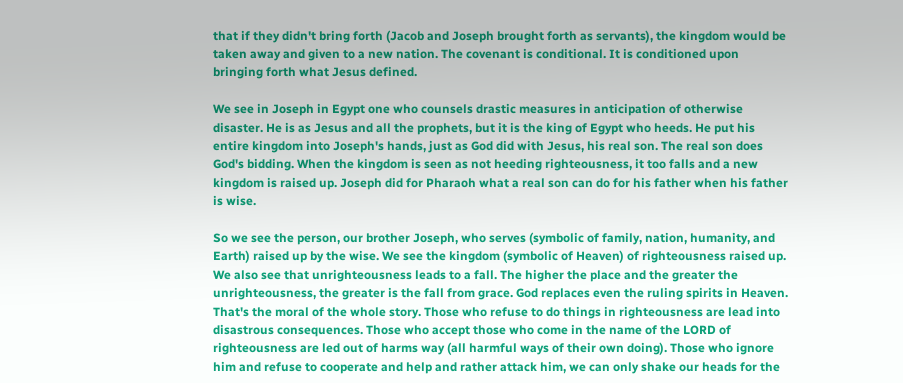that if they didn't bring forth (Jacob and Joseph brought forth as servants), the kingdom would be taken away and given to a new nation. The covenant is conditional. It is conditioned upon bringing forth what Jesus defined.

We see in Joseph in Egypt one who counsels drastic measures in anticipation of otherwise disaster. He is as Jesus and all the prophets, but it is the king of Egypt who heeds. He put his entire kingdom into Joseph's hands, just as God did with Jesus, his real son. The real son does God's bidding. When the kingdom is seen as not heeding righteousness, it too falls and a new kingdom is raised up. Joseph did for Pharaoh what a real son can do for his father when his father is wise.

So we see the person, our brother Joseph, who serves (symbolic of family, nation, humanity, and Earth) raised up by the wise. We see the kingdom (symbolic of Heaven) of righteousness raised up. We also see that unrighteousness leads to a fall. The higher the place and the greater the unrighteousness, the greater is the fall from grace. God replaces even the ruling spirits in Heaven. That's the moral of the whole story. Those who refuse to do things in righteousness are lead into disastrous consequences. Those who accept those who come in the name of the LORD of righteousness are led out of harms way (all harmful ways of their own doing). Those who ignore him and refuse to cooperate and help and rather attack him, we can only shake our heads for the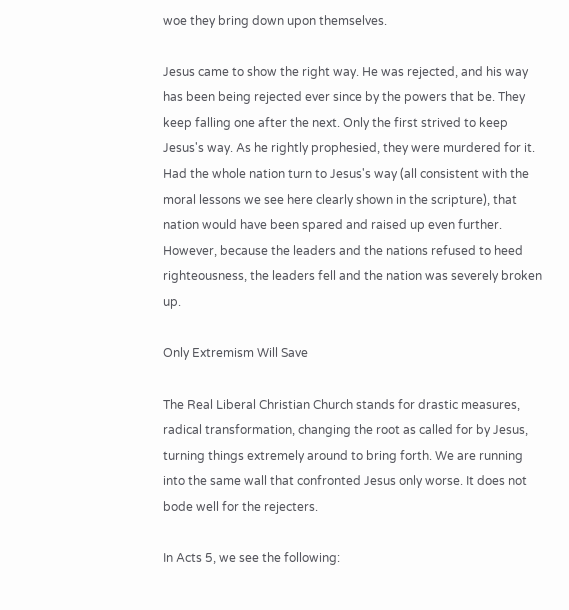woe they bring down upon themselves.

Jesus came to show the right way. He was rejected, and his way has been being rejected ever since by the powers that be. They keep falling one after the next. Only the first strived to keep Jesus's way. As he rightly prophesied, they were murdered for it. Had the whole nation turn to Jesus's way (all consistent with the moral lessons we see here clearly shown in the scripture), that nation would have been spared and raised up even further. However, because the leaders and the nations refused to heed righteousness, the leaders fell and the nation was severely broken up.

Only Extremism Will Save

The Real Liberal Christian Church stands for drastic measures, radical transformation, changing the root as called for by Jesus, turning things extremely around to bring forth. We are running into the same wall that confronted Jesus only worse. It does not bode well for the rejecters.

In Acts 5, we see the following: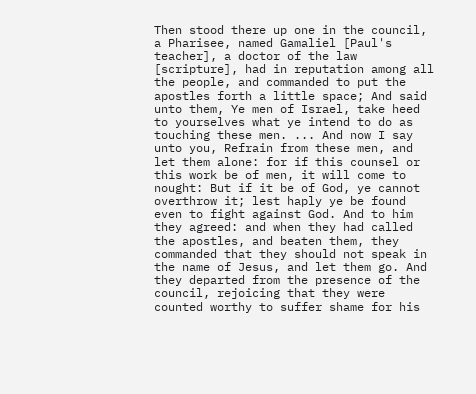Then stood there up one in the council, a Pharisee, named Gamaliel [Paul's teacher], a doctor of the law [scripture], had in reputation among all the people, and commanded to put the apostles forth a little space; And said unto them, Ye men of Israel, take heed to yourselves what ye intend to do as touching these men. ... And now I say unto you, Refrain from these men, and let them alone: for if this counsel or this work be of men, it will come to nought: But if it be of God, ye cannot overthrow it; lest haply ye be found even to fight against God. And to him they agreed: and when they had called the apostles, and beaten them, they commanded that they should not speak in the name of Jesus, and let them go. And they departed from the presence of the council, rejoicing that they were counted worthy to suffer shame for his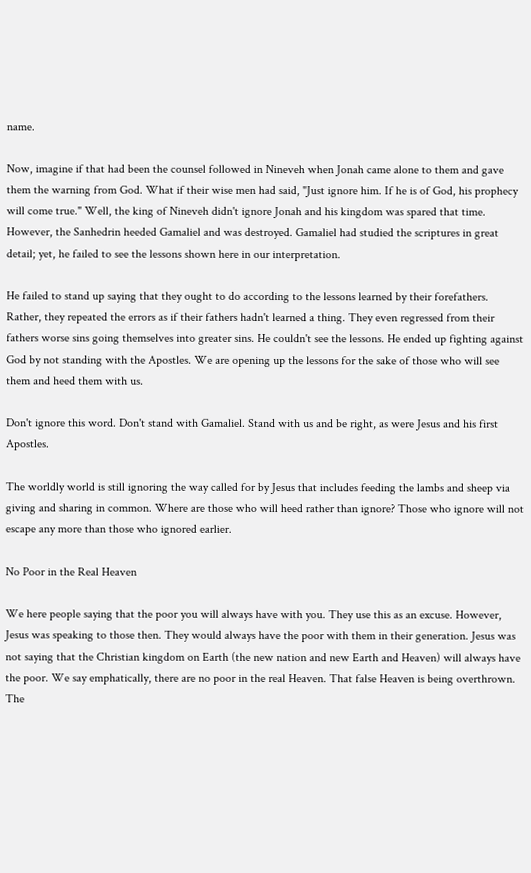name.

Now, imagine if that had been the counsel followed in Nineveh when Jonah came alone to them and gave them the warning from God. What if their wise men had said, "Just ignore him. If he is of God, his prophecy will come true." Well, the king of Nineveh didn't ignore Jonah and his kingdom was spared that time. However, the Sanhedrin heeded Gamaliel and was destroyed. Gamaliel had studied the scriptures in great detail; yet, he failed to see the lessons shown here in our interpretation.

He failed to stand up saying that they ought to do according to the lessons learned by their forefathers. Rather, they repeated the errors as if their fathers hadn't learned a thing. They even regressed from their fathers worse sins going themselves into greater sins. He couldn't see the lessons. He ended up fighting against God by not standing with the Apostles. We are opening up the lessons for the sake of those who will see them and heed them with us.

Don't ignore this word. Don't stand with Gamaliel. Stand with us and be right, as were Jesus and his first Apostles.

The worldly world is still ignoring the way called for by Jesus that includes feeding the lambs and sheep via giving and sharing in common. Where are those who will heed rather than ignore? Those who ignore will not escape any more than those who ignored earlier.

No Poor in the Real Heaven

We here people saying that the poor you will always have with you. They use this as an excuse. However, Jesus was speaking to those then. They would always have the poor with them in their generation. Jesus was not saying that the Christian kingdom on Earth (the new nation and new Earth and Heaven) will always have the poor. We say emphatically, there are no poor in the real Heaven. That false Heaven is being overthrown. The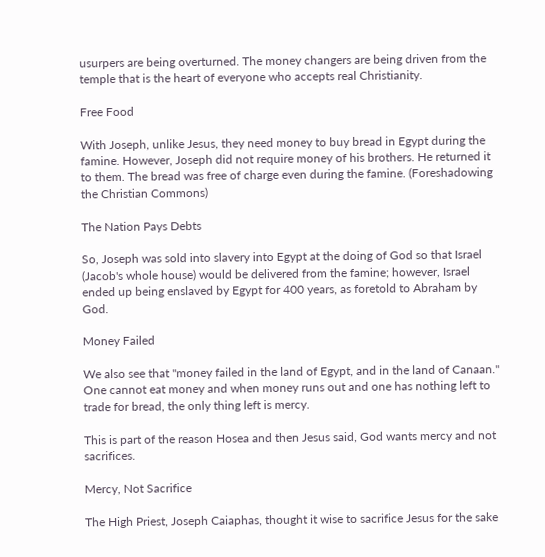usurpers are being overturned. The money changers are being driven from the temple that is the heart of everyone who accepts real Christianity.

Free Food

With Joseph, unlike Jesus, they need money to buy bread in Egypt during the famine. However, Joseph did not require money of his brothers. He returned it to them. The bread was free of charge even during the famine. (Foreshadowing the Christian Commons)

The Nation Pays Debts

So, Joseph was sold into slavery into Egypt at the doing of God so that Israel (Jacob's whole house) would be delivered from the famine; however, Israel ended up being enslaved by Egypt for 400 years, as foretold to Abraham by God.

Money Failed

We also see that "money failed in the land of Egypt, and in the land of Canaan." One cannot eat money and when money runs out and one has nothing left to trade for bread, the only thing left is mercy.

This is part of the reason Hosea and then Jesus said, God wants mercy and not sacrifices.

Mercy, Not Sacrifice

The High Priest, Joseph Caiaphas, thought it wise to sacrifice Jesus for the sake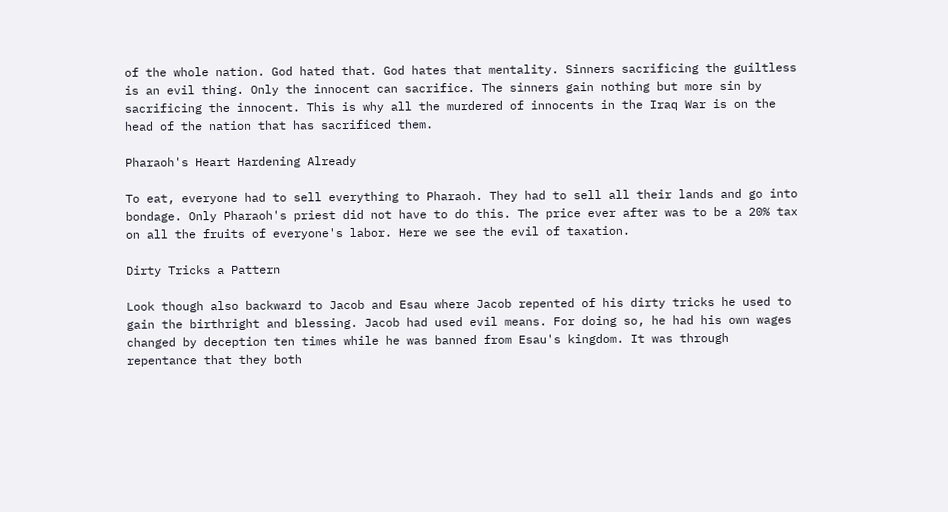of the whole nation. God hated that. God hates that mentality. Sinners sacrificing the guiltless is an evil thing. Only the innocent can sacrifice. The sinners gain nothing but more sin by sacrificing the innocent. This is why all the murdered of innocents in the Iraq War is on the head of the nation that has sacrificed them.

Pharaoh's Heart Hardening Already

To eat, everyone had to sell everything to Pharaoh. They had to sell all their lands and go into bondage. Only Pharaoh's priest did not have to do this. The price ever after was to be a 20% tax on all the fruits of everyone's labor. Here we see the evil of taxation.

Dirty Tricks a Pattern

Look though also backward to Jacob and Esau where Jacob repented of his dirty tricks he used to gain the birthright and blessing. Jacob had used evil means. For doing so, he had his own wages changed by deception ten times while he was banned from Esau's kingdom. It was through repentance that they both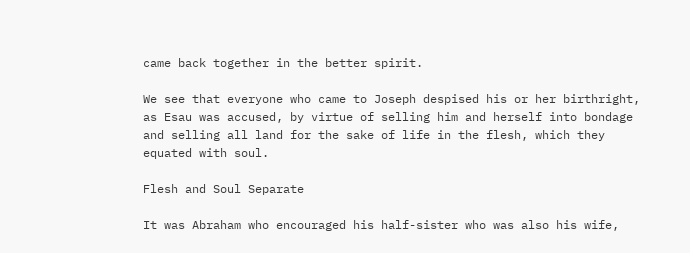came back together in the better spirit.

We see that everyone who came to Joseph despised his or her birthright, as Esau was accused, by virtue of selling him and herself into bondage and selling all land for the sake of life in the flesh, which they equated with soul.

Flesh and Soul Separate

It was Abraham who encouraged his half-sister who was also his wife,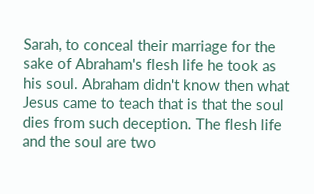Sarah, to conceal their marriage for the sake of Abraham's flesh life he took as his soul. Abraham didn't know then what Jesus came to teach that is that the soul dies from such deception. The flesh life and the soul are two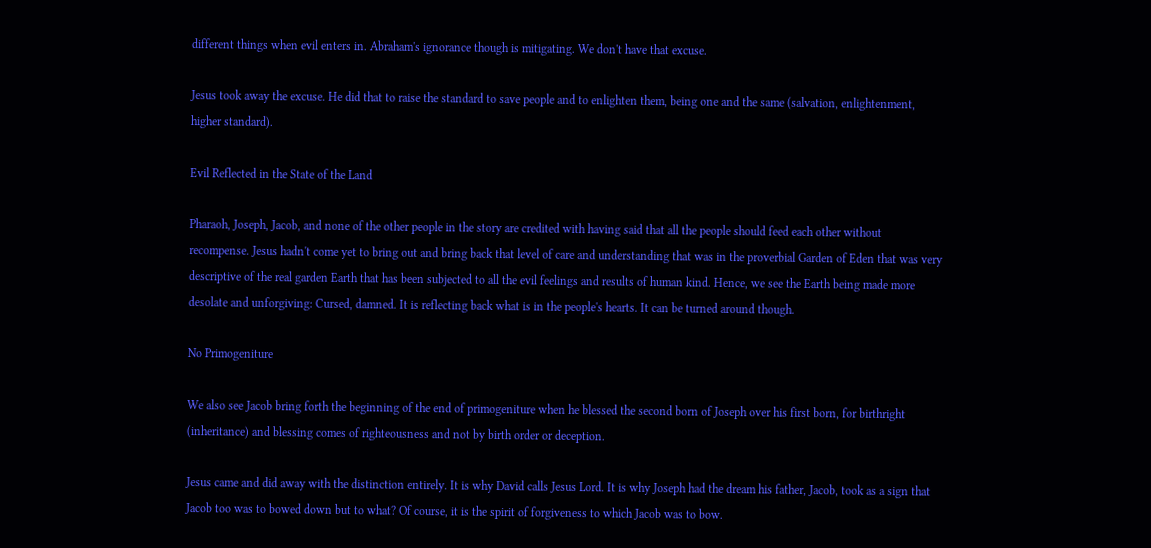different things when evil enters in. Abraham's ignorance though is mitigating. We don't have that excuse.

Jesus took away the excuse. He did that to raise the standard to save people and to enlighten them, being one and the same (salvation, enlightenment, higher standard).

Evil Reflected in the State of the Land

Pharaoh, Joseph, Jacob, and none of the other people in the story are credited with having said that all the people should feed each other without recompense. Jesus hadn't come yet to bring out and bring back that level of care and understanding that was in the proverbial Garden of Eden that was very descriptive of the real garden Earth that has been subjected to all the evil feelings and results of human kind. Hence, we see the Earth being made more desolate and unforgiving: Cursed, damned. It is reflecting back what is in the people's hearts. It can be turned around though.

No Primogeniture

We also see Jacob bring forth the beginning of the end of primogeniture when he blessed the second born of Joseph over his first born, for birthright (inheritance) and blessing comes of righteousness and not by birth order or deception.

Jesus came and did away with the distinction entirely. It is why David calls Jesus Lord. It is why Joseph had the dream his father, Jacob, took as a sign that Jacob too was to bowed down but to what? Of course, it is the spirit of forgiveness to which Jacob was to bow.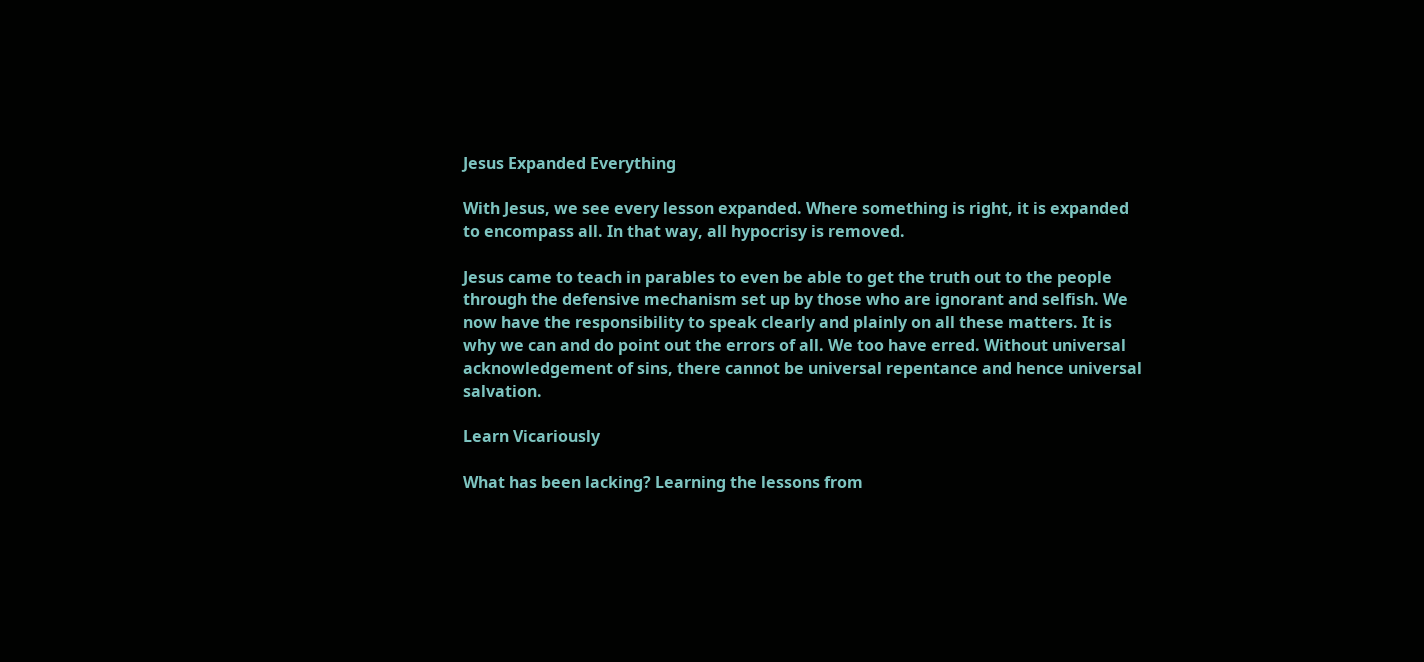Jesus Expanded Everything

With Jesus, we see every lesson expanded. Where something is right, it is expanded to encompass all. In that way, all hypocrisy is removed.

Jesus came to teach in parables to even be able to get the truth out to the people through the defensive mechanism set up by those who are ignorant and selfish. We now have the responsibility to speak clearly and plainly on all these matters. It is why we can and do point out the errors of all. We too have erred. Without universal acknowledgement of sins, there cannot be universal repentance and hence universal salvation.

Learn Vicariously

What has been lacking? Learning the lessons from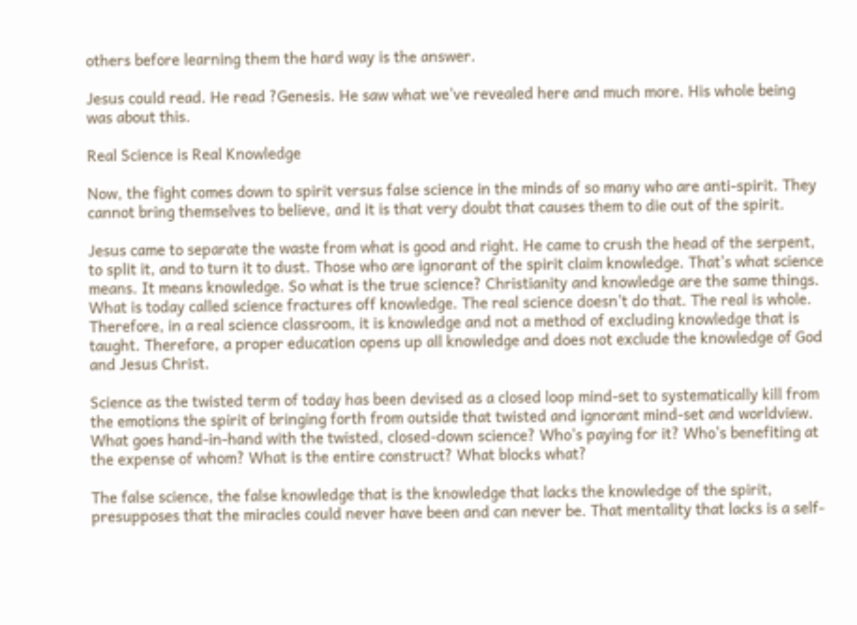others before learning them the hard way is the answer.

Jesus could read. He read ?Genesis. He saw what we've revealed here and much more. His whole being was about this.

Real Science is Real Knowledge

Now, the fight comes down to spirit versus false science in the minds of so many who are anti-spirit. They cannot bring themselves to believe, and it is that very doubt that causes them to die out of the spirit.

Jesus came to separate the waste from what is good and right. He came to crush the head of the serpent, to split it, and to turn it to dust. Those who are ignorant of the spirit claim knowledge. That's what science means. It means knowledge. So what is the true science? Christianity and knowledge are the same things. What is today called science fractures off knowledge. The real science doesn't do that. The real is whole. Therefore, in a real science classroom, it is knowledge and not a method of excluding knowledge that is taught. Therefore, a proper education opens up all knowledge and does not exclude the knowledge of God and Jesus Christ.

Science as the twisted term of today has been devised as a closed loop mind-set to systematically kill from the emotions the spirit of bringing forth from outside that twisted and ignorant mind-set and worldview. What goes hand-in-hand with the twisted, closed-down science? Who's paying for it? Who's benefiting at the expense of whom? What is the entire construct? What blocks what?

The false science, the false knowledge that is the knowledge that lacks the knowledge of the spirit, presupposes that the miracles could never have been and can never be. That mentality that lacks is a self-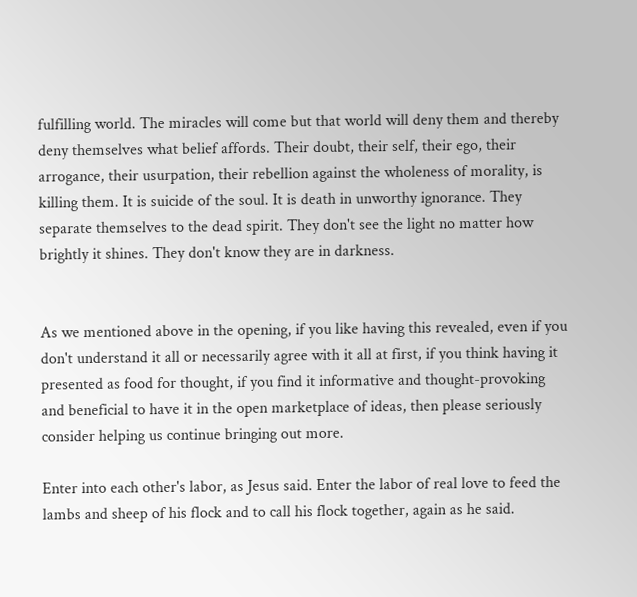fulfilling world. The miracles will come but that world will deny them and thereby deny themselves what belief affords. Their doubt, their self, their ego, their arrogance, their usurpation, their rebellion against the wholeness of morality, is killing them. It is suicide of the soul. It is death in unworthy ignorance. They separate themselves to the dead spirit. They don't see the light no matter how brightly it shines. They don't know they are in darkness.


As we mentioned above in the opening, if you like having this revealed, even if you don't understand it all or necessarily agree with it all at first, if you think having it presented as food for thought, if you find it informative and thought-provoking and beneficial to have it in the open marketplace of ideas, then please seriously consider helping us continue bringing out more.

Enter into each other's labor, as Jesus said. Enter the labor of real love to feed the lambs and sheep of his flock and to call his flock together, again as he said.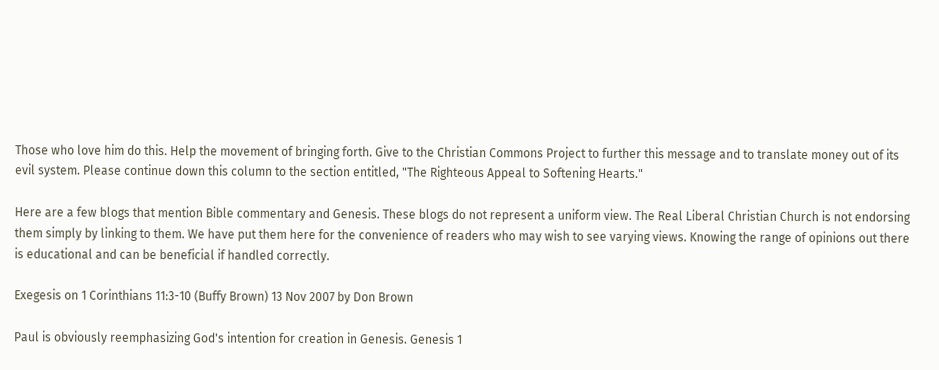Those who love him do this. Help the movement of bringing forth. Give to the Christian Commons Project to further this message and to translate money out of its evil system. Please continue down this column to the section entitled, "The Righteous Appeal to Softening Hearts."

Here are a few blogs that mention Bible commentary and Genesis. These blogs do not represent a uniform view. The Real Liberal Christian Church is not endorsing them simply by linking to them. We have put them here for the convenience of readers who may wish to see varying views. Knowing the range of opinions out there is educational and can be beneficial if handled correctly.

Exegesis on 1 Corinthians 11:3-10 (Buffy Brown) 13 Nov 2007 by Don Brown

Paul is obviously reemphasizing God's intention for creation in Genesis. Genesis 1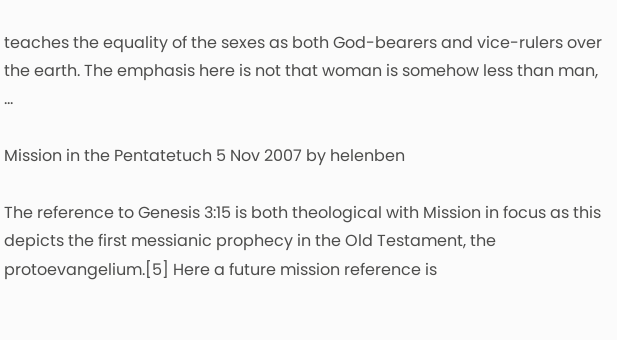teaches the equality of the sexes as both God-bearers and vice-rulers over the earth. The emphasis here is not that woman is somehow less than man, ...

Mission in the Pentatetuch 5 Nov 2007 by helenben

The reference to Genesis 3:15 is both theological with Mission in focus as this depicts the first messianic prophecy in the Old Testament, the protoevangelium.[5] Here a future mission reference is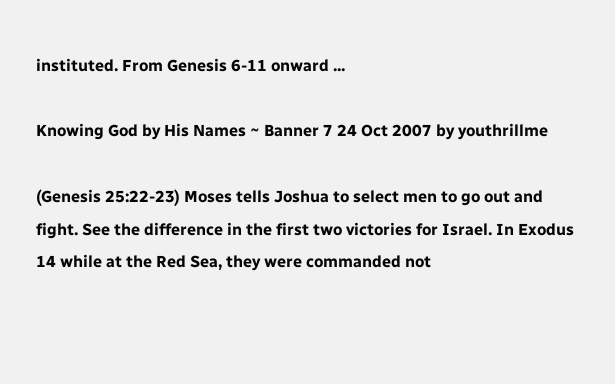instituted. From Genesis 6-11 onward ...

Knowing God by His Names ~ Banner 7 24 Oct 2007 by youthrillme

(Genesis 25:22-23) Moses tells Joshua to select men to go out and fight. See the difference in the first two victories for Israel. In Exodus 14 while at the Red Sea, they were commanded not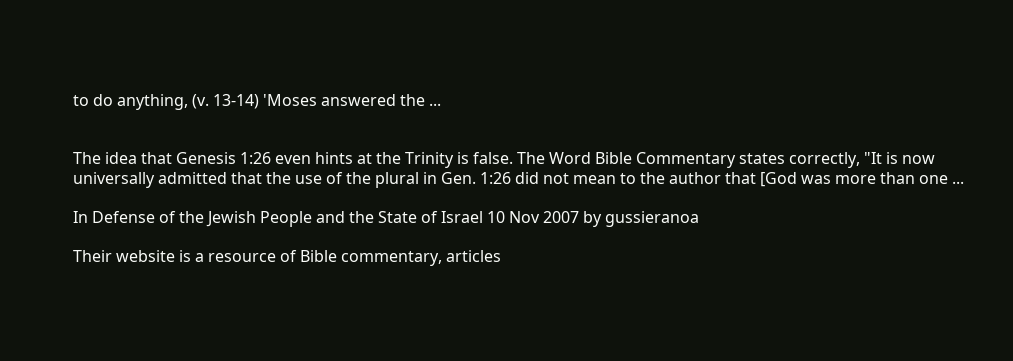to do anything, (v. 13-14) 'Moses answered the ...


The idea that Genesis 1:26 even hints at the Trinity is false. The Word Bible Commentary states correctly, "It is now universally admitted that the use of the plural in Gen. 1:26 did not mean to the author that [God was more than one ...

In Defense of the Jewish People and the State of Israel 10 Nov 2007 by gussieranoa

Their website is a resource of Bible commentary, articles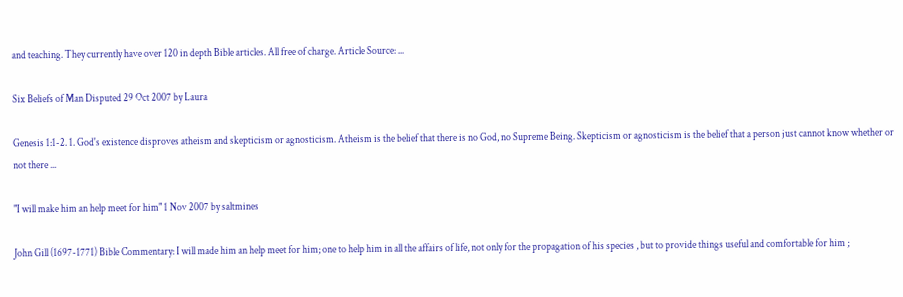and teaching. They currently have over 120 in depth Bible articles. All free of charge. Article Source: ...

Six Beliefs of Man Disputed 29 Oct 2007 by Laura

Genesis 1:1-2. 1. God's existence disproves atheism and skepticism or agnosticism. Atheism is the belief that there is no God, no Supreme Being. Skepticism or agnosticism is the belief that a person just cannot know whether or not there ...

"I will make him an help meet for him" 1 Nov 2007 by saltmines

John Gill (1697-1771) Bible Commentary: I will made him an help meet for him; one to help him in all the affairs of life, not only for the propagation of his species , but to provide things useful and comfortable for him ;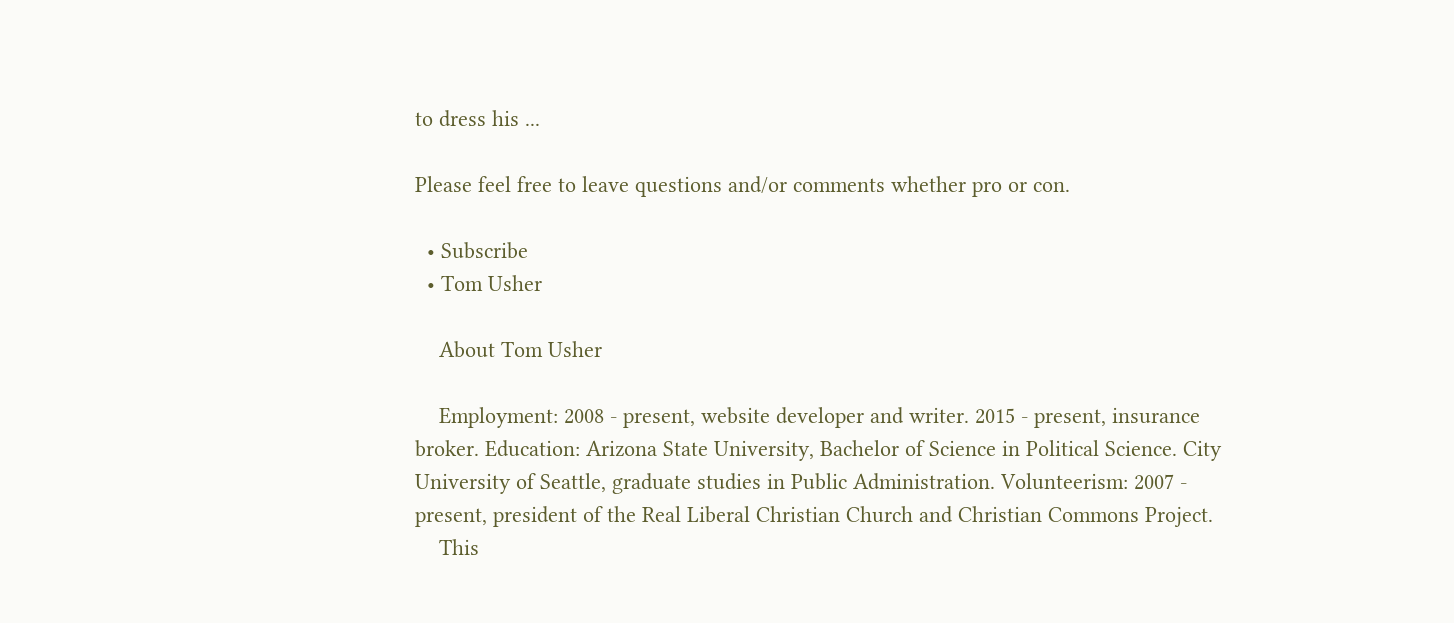to dress his ...

Please feel free to leave questions and/or comments whether pro or con.

  • Subscribe
  • Tom Usher

    About Tom Usher

    Employment: 2008 - present, website developer and writer. 2015 - present, insurance broker. Education: Arizona State University, Bachelor of Science in Political Science. City University of Seattle, graduate studies in Public Administration. Volunteerism: 2007 - present, president of the Real Liberal Christian Church and Christian Commons Project.
    This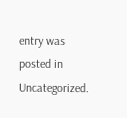entry was posted in Uncategorized.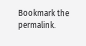Bookmark the permalink.